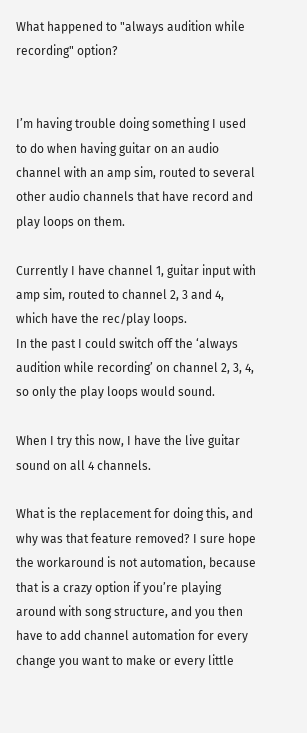What happened to "always audition while recording" option?


I’m having trouble doing something I used to do when having guitar on an audio channel with an amp sim, routed to several other audio channels that have record and play loops on them.

Currently I have channel 1, guitar input with amp sim, routed to channel 2, 3 and 4, which have the rec/play loops.
In the past I could switch off the ‘always audition while recording’ on channel 2, 3, 4, so only the play loops would sound.

When I try this now, I have the live guitar sound on all 4 channels.

What is the replacement for doing this, and why was that feature removed? I sure hope the workaround is not automation, because that is a crazy option if you’re playing around with song structure, and you then have to add channel automation for every change you want to make or every little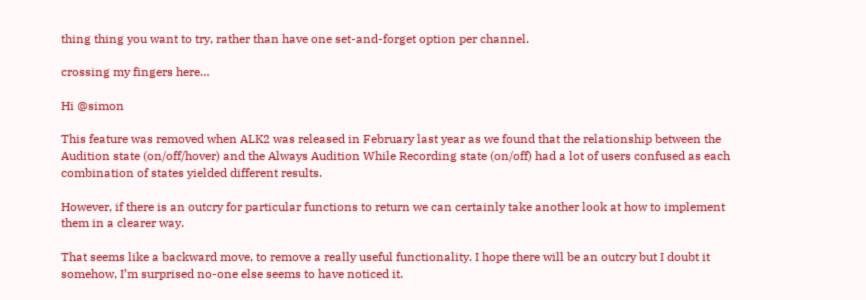thing thing you want to try, rather than have one set-and-forget option per channel.

crossing my fingers here…

Hi @simon

This feature was removed when ALK2 was released in February last year as we found that the relationship between the Audition state (on/off/hover) and the Always Audition While Recording state (on/off) had a lot of users confused as each combination of states yielded different results.

However, if there is an outcry for particular functions to return we can certainly take another look at how to implement them in a clearer way.

That seems like a backward move, to remove a really useful functionality. I hope there will be an outcry but I doubt it somehow, I’m surprised no-one else seems to have noticed it.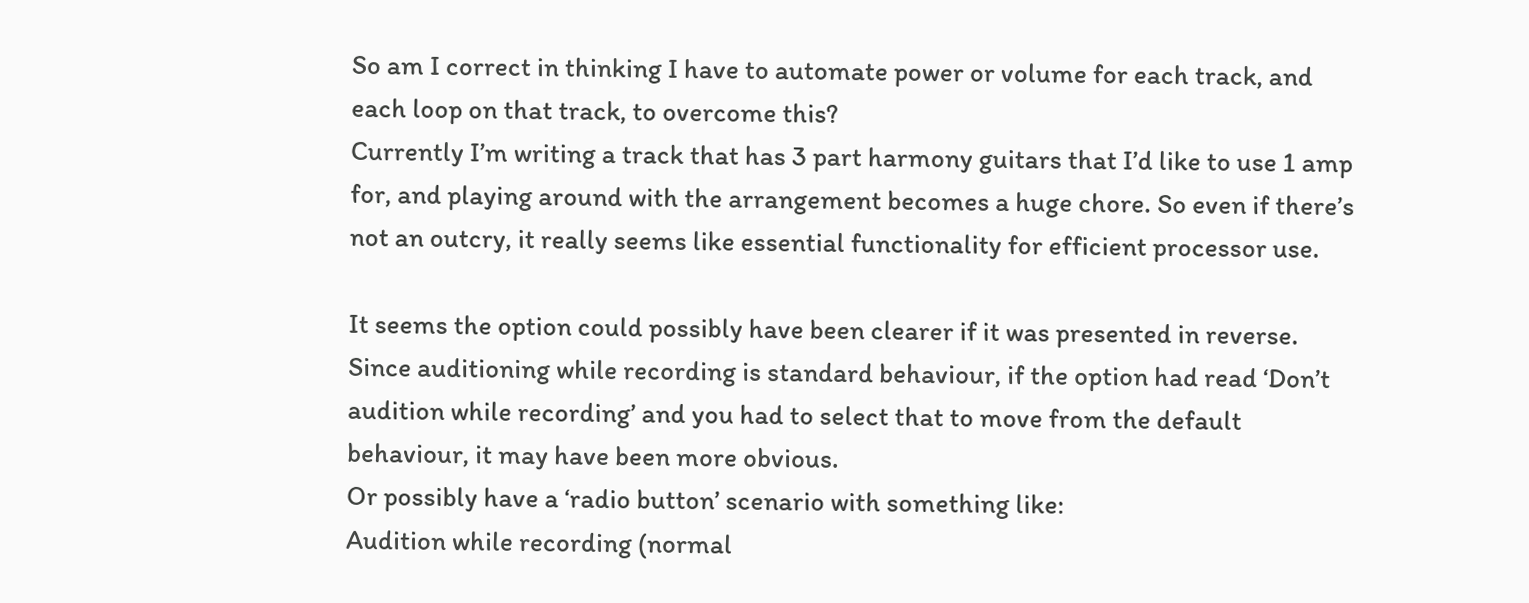So am I correct in thinking I have to automate power or volume for each track, and each loop on that track, to overcome this?
Currently I’m writing a track that has 3 part harmony guitars that I’d like to use 1 amp for, and playing around with the arrangement becomes a huge chore. So even if there’s not an outcry, it really seems like essential functionality for efficient processor use.

It seems the option could possibly have been clearer if it was presented in reverse. Since auditioning while recording is standard behaviour, if the option had read ‘Don’t audition while recording’ and you had to select that to move from the default behaviour, it may have been more obvious.
Or possibly have a ‘radio button’ scenario with something like:
Audition while recording (normal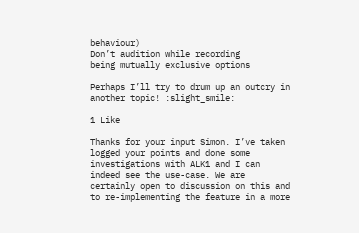behaviour)
Don’t audition while recording
being mutually exclusive options

Perhaps I’ll try to drum up an outcry in another topic! :slight_smile:

1 Like

Thanks for your input Simon. I’ve taken logged your points and done some investigations with ALK1 and I can indeed see the use-case. We are certainly open to discussion on this and to re-implementing the feature in a more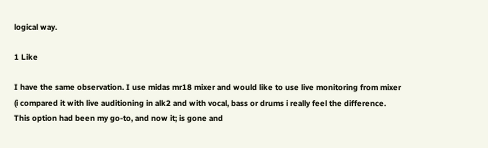logical way.

1 Like

I have the same observation. I use midas mr18 mixer and would like to use live monitoring from mixer (i compared it with live auditioning in alk2 and with vocal, bass or drums i really feel the difference. This option had been my go-to, and now it; is gone and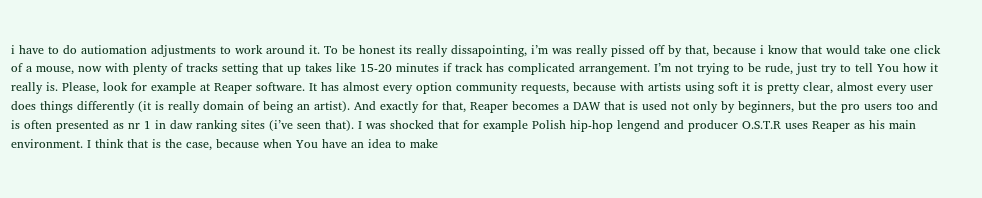i have to do autiomation adjustments to work around it. To be honest its really dissapointing, i’m was really pissed off by that, because i know that would take one click of a mouse, now with plenty of tracks setting that up takes like 15-20 minutes if track has complicated arrangement. I’m not trying to be rude, just try to tell You how it really is. Please, look for example at Reaper software. It has almost every option community requests, because with artists using soft it is pretty clear, almost every user does things differently (it is really domain of being an artist). And exactly for that, Reaper becomes a DAW that is used not only by beginners, but the pro users too and is often presented as nr 1 in daw ranking sites (i’ve seen that). I was shocked that for example Polish hip-hop lengend and producer O.S.T.R uses Reaper as his main environment. I think that is the case, because when You have an idea to make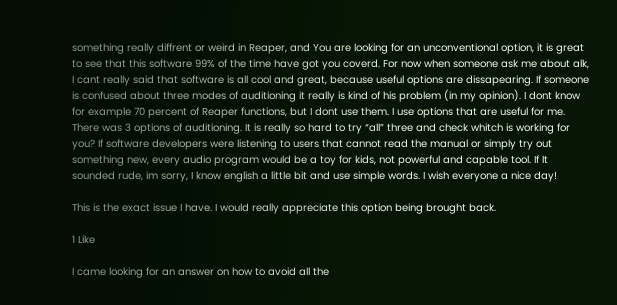something really diffrent or weird in Reaper, and You are looking for an unconventional option, it is great to see that this software 99% of the time have got you coverd. For now when someone ask me about alk, I cant really said that software is all cool and great, because useful options are dissapearing. If someone is confused about three modes of auditioning it really is kind of his problem (in my opinion). I dont know for example 70 percent of Reaper functions, but I dont use them. I use options that are useful for me. There was 3 options of auditioning. It is really so hard to try “all” three and check whitch is working for you? If software developers were listening to users that cannot read the manual or simply try out something new, every audio program would be a toy for kids, not powerful and capable tool. If It sounded rude, im sorry, I know english a little bit and use simple words. I wish everyone a nice day!

This is the exact issue I have. I would really appreciate this option being brought back.

1 Like

I came looking for an answer on how to avoid all the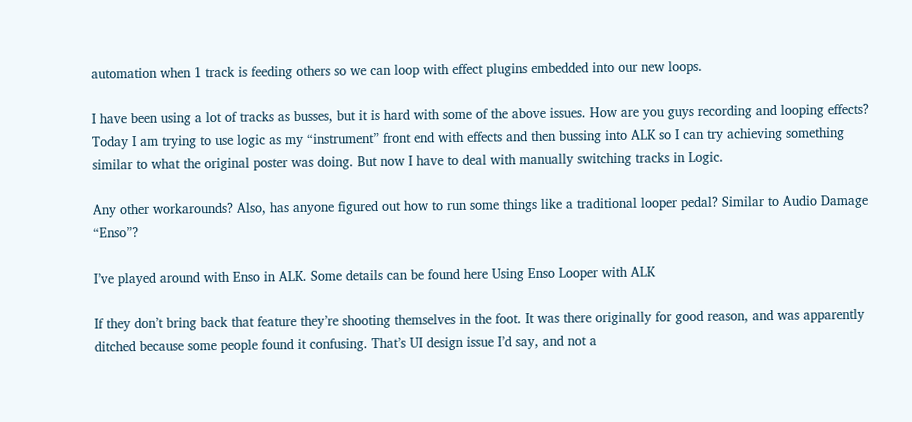automation when 1 track is feeding others so we can loop with effect plugins embedded into our new loops.

I have been using a lot of tracks as busses, but it is hard with some of the above issues. How are you guys recording and looping effects? Today I am trying to use logic as my “instrument” front end with effects and then bussing into ALK so I can try achieving something similar to what the original poster was doing. But now I have to deal with manually switching tracks in Logic.

Any other workarounds? Also, has anyone figured out how to run some things like a traditional looper pedal? Similar to Audio Damage “Enso”?

I’ve played around with Enso in ALK. Some details can be found here Using Enso Looper with ALK

If they don’t bring back that feature they’re shooting themselves in the foot. It was there originally for good reason, and was apparently ditched because some people found it confusing. That’s UI design issue I’d say, and not a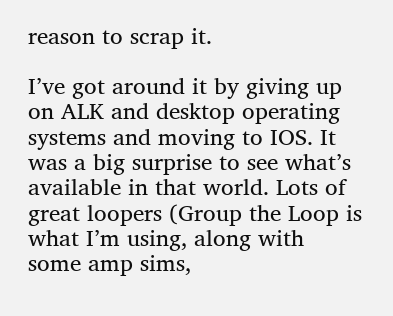reason to scrap it.

I’ve got around it by giving up on ALK and desktop operating systems and moving to IOS. It was a big surprise to see what’s available in that world. Lots of great loopers (Group the Loop is what I’m using, along with some amp sims,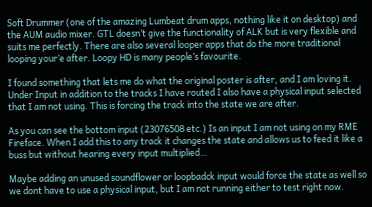Soft Drummer (one of the amazing Lumbeat drum apps, nothing like it on desktop) and the AUM audio mixer. GTL doesn’t give the functionality of ALK but is very flexible and suits me perfectly. There are also several looper apps that do the more traditional looping your’e after. Loopy HD is many people’s favourite.

I found something that lets me do what the original poster is after, and I am loving it. Under Input in addition to the tracks I have routed I also have a physical input selected that I am not using. This is forcing the track into the state we are after.

As you can see the bottom input (23076508 etc.) Is an input I am not using on my RME Fireface. When I add this to any track it changes the state and allows us to feed it like a buss but without hearing every input multiplied…

Maybe adding an unused soundflower or loopbadck input would force the state as well so we dont have to use a physical input, but I am not running either to test right now.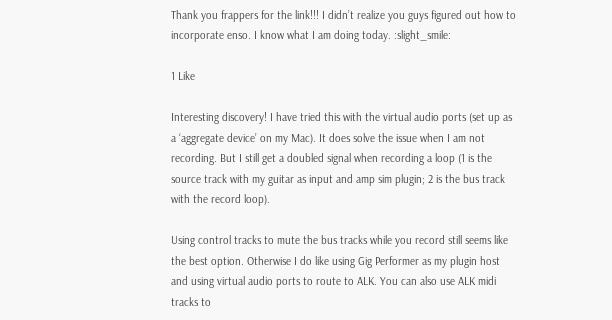Thank you frappers for the link!!! I didn’t realize you guys figured out how to incorporate enso. I know what I am doing today. :slight_smile:

1 Like

Interesting discovery! I have tried this with the virtual audio ports (set up as a ‘aggregate device’ on my Mac). It does solve the issue when I am not recording. But I still get a doubled signal when recording a loop (1 is the source track with my guitar as input and amp sim plugin; 2 is the bus track with the record loop).

Using control tracks to mute the bus tracks while you record still seems like the best option. Otherwise I do like using Gig Performer as my plugin host and using virtual audio ports to route to ALK. You can also use ALK midi tracks to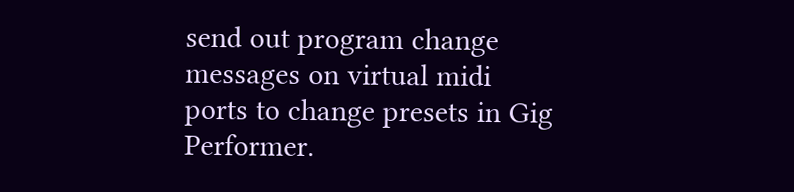send out program change messages on virtual midi ports to change presets in Gig Performer.